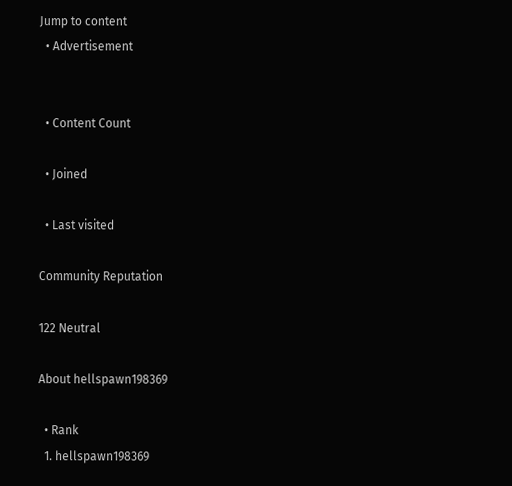Jump to content
  • Advertisement


  • Content Count

  • Joined

  • Last visited

Community Reputation

122 Neutral

About hellspawn198369

  • Rank
  1. hellspawn198369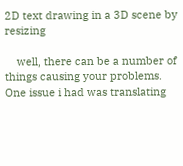2D text drawing in a 3D scene by resizing

    well, there can be a number of things causing your problems. One issue i had was translating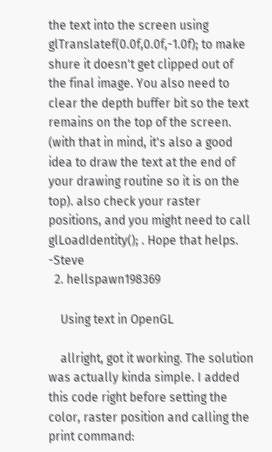the text into the screen using glTranslatef(0.0f,0.0f,-1.0f); to make shure it doesn't get clipped out of the final image. You also need to clear the depth buffer bit so the text remains on the top of the screen. (with that in mind, it's also a good idea to draw the text at the end of your drawing routine so it is on the top). also check your raster positions, and you might need to call glLoadIdentity(); . Hope that helps. -Steve
  2. hellspawn198369

    Using text in OpenGL

    allright, got it working. The solution was actually kinda simple. I added this code right before setting the color, raster position and calling the print command: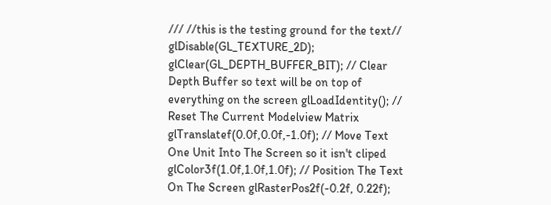/// //this is the testing ground for the text// glDisable(GL_TEXTURE_2D); glClear(GL_DEPTH_BUFFER_BIT); // Clear Depth Buffer so text will be on top of everything on the screen glLoadIdentity(); // Reset The Current Modelview Matrix glTranslatef(0.0f,0.0f,-1.0f); // Move Text One Unit Into The Screen so it isn't cliped glColor3f(1.0f,1.0f,1.0f); // Position The Text On The Screen glRasterPos2f(-0.2f, 0.22f);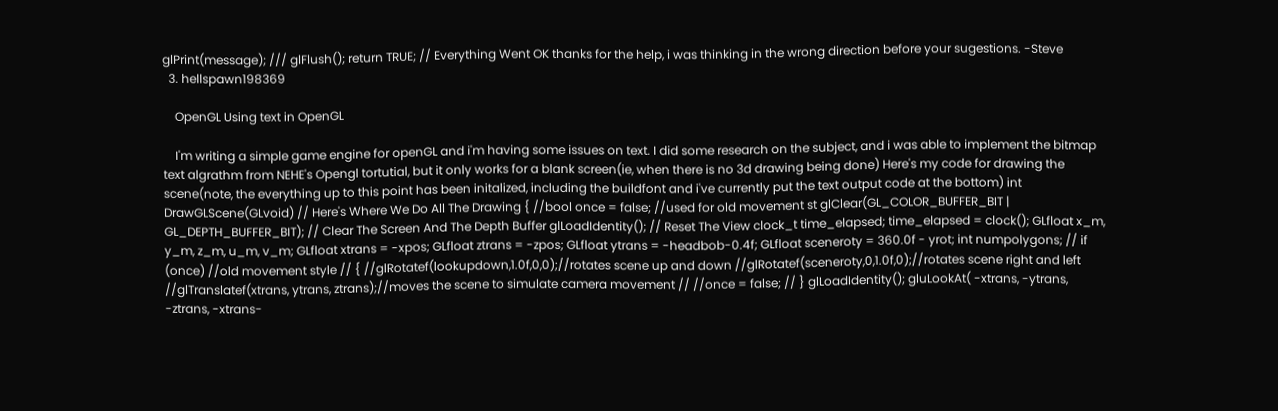glPrint(message); /// glFlush(); return TRUE; // Everything Went OK thanks for the help, i was thinking in the wrong direction before your sugestions. -Steve
  3. hellspawn198369

    OpenGL Using text in OpenGL

    I'm writing a simple game engine for openGL and i'm having some issues on text. I did some research on the subject, and i was able to implement the bitmap text algrathm from NEHE's Opengl tortutial, but it only works for a blank screen(ie, when there is no 3d drawing being done) Here's my code for drawing the scene(note, the everything up to this point has been initalized, including the buildfont and i've currently put the text output code at the bottom) int DrawGLScene(GLvoid) // Here's Where We Do All The Drawing { //bool once = false; //used for old movement st glClear(GL_COLOR_BUFFER_BIT | GL_DEPTH_BUFFER_BIT); // Clear The Screen And The Depth Buffer glLoadIdentity(); // Reset The View clock_t time_elapsed; time_elapsed = clock(); GLfloat x_m, y_m, z_m, u_m, v_m; GLfloat xtrans = -xpos; GLfloat ztrans = -zpos; GLfloat ytrans = -headbob-0.4f; GLfloat sceneroty = 360.0f - yrot; int numpolygons; // if (once) //old movement style // { //glRotatef(lookupdown,1.0f,0,0);//rotates scene up and down //glRotatef(sceneroty,0,1.0f,0);//rotates scene right and left //glTranslatef(xtrans, ytrans, ztrans);//moves the scene to simulate camera movement // //once = false; // } glLoadIdentity(); gluLookAt( -xtrans, -ytrans, -ztrans, -xtrans-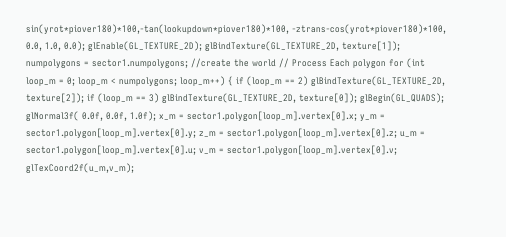sin(yrot*piover180)*100,-tan(lookupdown*piover180)*100, -ztrans-cos(yrot*piover180)*100, 0.0, 1.0, 0.0); glEnable(GL_TEXTURE_2D); glBindTexture(GL_TEXTURE_2D, texture[1]); numpolygons = sector1.numpolygons; //create the world // Process Each polygon for (int loop_m = 0; loop_m < numpolygons; loop_m++) { if (loop_m == 2) glBindTexture(GL_TEXTURE_2D, texture[2]); if (loop_m == 3) glBindTexture(GL_TEXTURE_2D, texture[0]); glBegin(GL_QUADS); glNormal3f( 0.0f, 0.0f, 1.0f); x_m = sector1.polygon[loop_m].vertex[0].x; y_m = sector1.polygon[loop_m].vertex[0].y; z_m = sector1.polygon[loop_m].vertex[0].z; u_m = sector1.polygon[loop_m].vertex[0].u; v_m = sector1.polygon[loop_m].vertex[0].v; glTexCoord2f(u_m,v_m);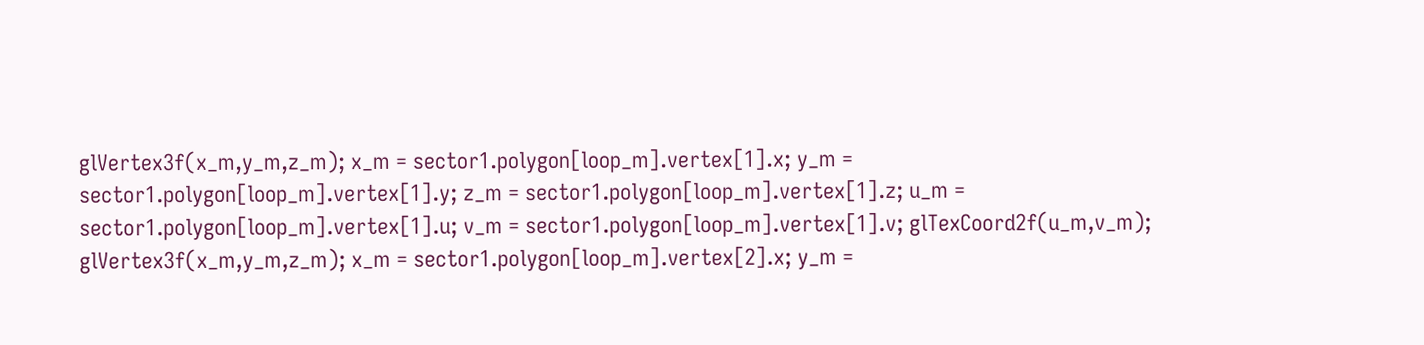glVertex3f(x_m,y_m,z_m); x_m = sector1.polygon[loop_m].vertex[1].x; y_m = sector1.polygon[loop_m].vertex[1].y; z_m = sector1.polygon[loop_m].vertex[1].z; u_m = sector1.polygon[loop_m].vertex[1].u; v_m = sector1.polygon[loop_m].vertex[1].v; glTexCoord2f(u_m,v_m); glVertex3f(x_m,y_m,z_m); x_m = sector1.polygon[loop_m].vertex[2].x; y_m =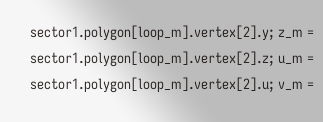sector1.polygon[loop_m].vertex[2].y; z_m = sector1.polygon[loop_m].vertex[2].z; u_m = sector1.polygon[loop_m].vertex[2].u; v_m =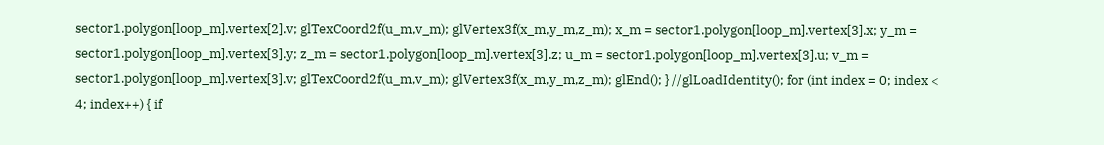sector1.polygon[loop_m].vertex[2].v; glTexCoord2f(u_m,v_m); glVertex3f(x_m,y_m,z_m); x_m = sector1.polygon[loop_m].vertex[3].x; y_m = sector1.polygon[loop_m].vertex[3].y; z_m = sector1.polygon[loop_m].vertex[3].z; u_m = sector1.polygon[loop_m].vertex[3].u; v_m = sector1.polygon[loop_m].vertex[3].v; glTexCoord2f(u_m,v_m); glVertex3f(x_m,y_m,z_m); glEnd(); } //glLoadIdentity(); for (int index = 0; index < 4; index++) { if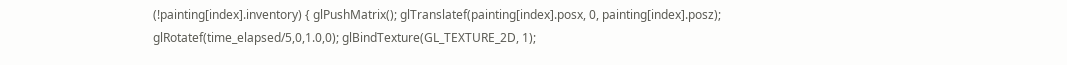(!painting[index].inventory) { glPushMatrix(); glTranslatef(painting[index].posx, 0, painting[index].posz); glRotatef(time_elapsed/5,0,1.0,0); glBindTexture(GL_TEXTURE_2D, 1);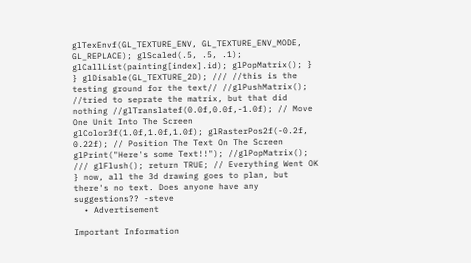glTexEnvf(GL_TEXTURE_ENV, GL_TEXTURE_ENV_MODE, GL_REPLACE); glScaled(.5, .5, .1); glCallList(painting[index].id); glPopMatrix(); } } glDisable(GL_TEXTURE_2D); /// //this is the testing ground for the text// //glPushMatrix(); //tried to seprate the matrix, but that did nothing //glTranslatef(0.0f,0.0f,-1.0f); // Move One Unit Into The Screen glColor3f(1.0f,1.0f,1.0f); glRasterPos2f(-0.2f, 0.22f); // Position The Text On The Screen glPrint("Here's some Text!!"); //glPopMatrix(); /// glFlush(); return TRUE; // Everything Went OK } now, all the 3d drawing goes to plan, but there's no text. Does anyone have any suggestions?? -steve
  • Advertisement

Important Information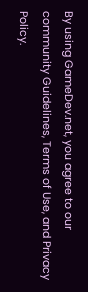By using GameDev.net, you agree to our community Guidelines, Terms of Use, and Privacy Policy.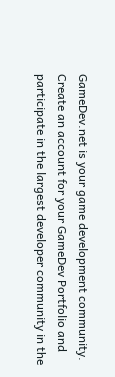GameDev.net is your game development community. Create an account for your GameDev Portfolio and participate in the largest developer community in the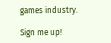games industry.

Sign me up!